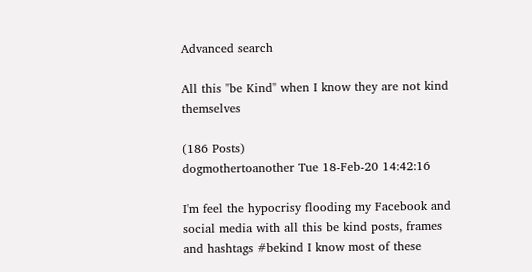Advanced search

All this "be Kind" when I know they are not kind themselves

(186 Posts)
dogmothertoanother Tue 18-Feb-20 14:42:16

I'm feel the hypocrisy flooding my Facebook and social media with all this be kind posts, frames and hashtags #bekind I know most of these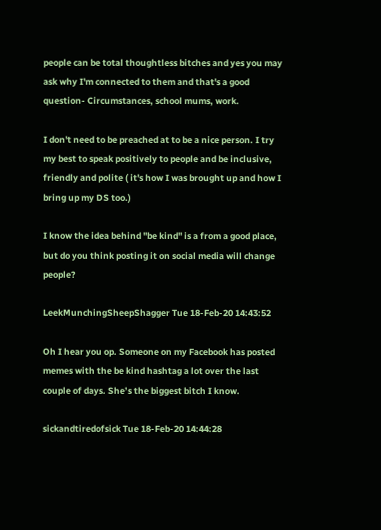people can be total thoughtless bitches and yes you may ask why I'm connected to them and that's a good question- Circumstances, school mums, work.

I don't need to be preached at to be a nice person. I try my best to speak positively to people and be inclusive, friendly and polite ( it's how I was brought up and how I bring up my DS too.)

I know the idea behind "be kind" is a from a good place, but do you think posting it on social media will change people?

LeekMunchingSheepShagger Tue 18-Feb-20 14:43:52

Oh I hear you op. Someone on my Facebook has posted memes with the be kind hashtag a lot over the last couple of days. She’s the biggest bitch I know.

sickandtiredofsick Tue 18-Feb-20 14:44:28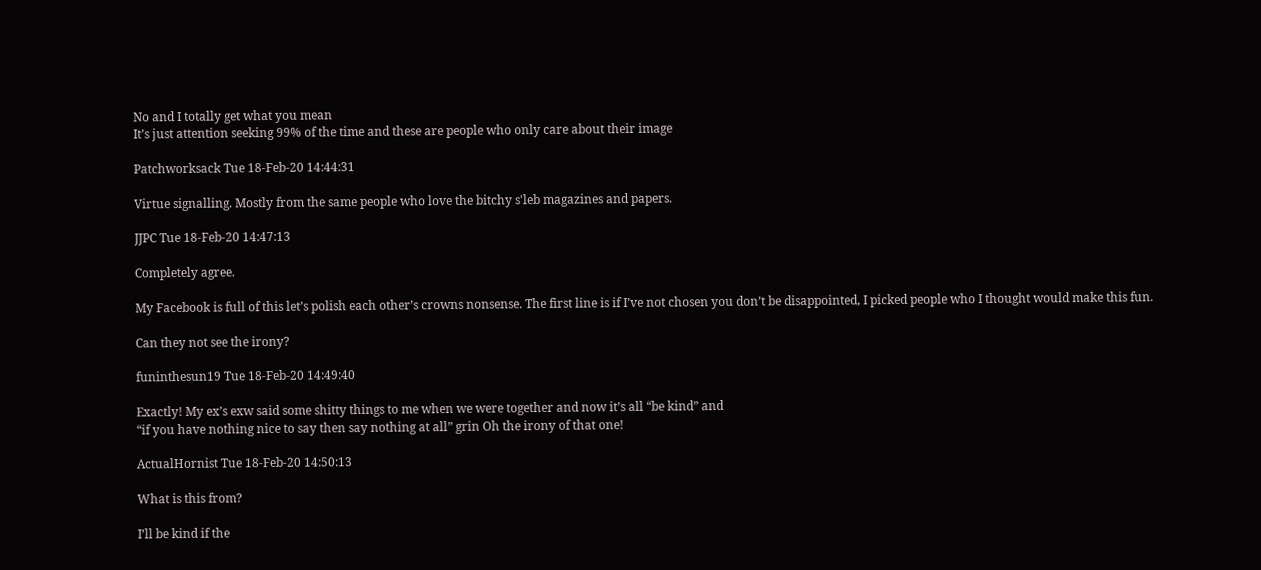No and I totally get what you mean
It’s just attention seeking 99% of the time and these are people who only care about their image

Patchworksack Tue 18-Feb-20 14:44:31

Virtue signalling. Mostly from the same people who love the bitchy s'leb magazines and papers.

JJPC Tue 18-Feb-20 14:47:13

Completely agree.

My Facebook is full of this let’s polish each other’s crowns nonsense. The first line is if I’ve not chosen you don’t be disappointed, I picked people who I thought would make this fun.

Can they not see the irony?

funinthesun19 Tue 18-Feb-20 14:49:40

Exactly! My ex’s exw said some shitty things to me when we were together and now it’s all “be kind” and
“if you have nothing nice to say then say nothing at all” grin Oh the irony of that one!

ActualHornist Tue 18-Feb-20 14:50:13

What is this from?

I’ll be kind if the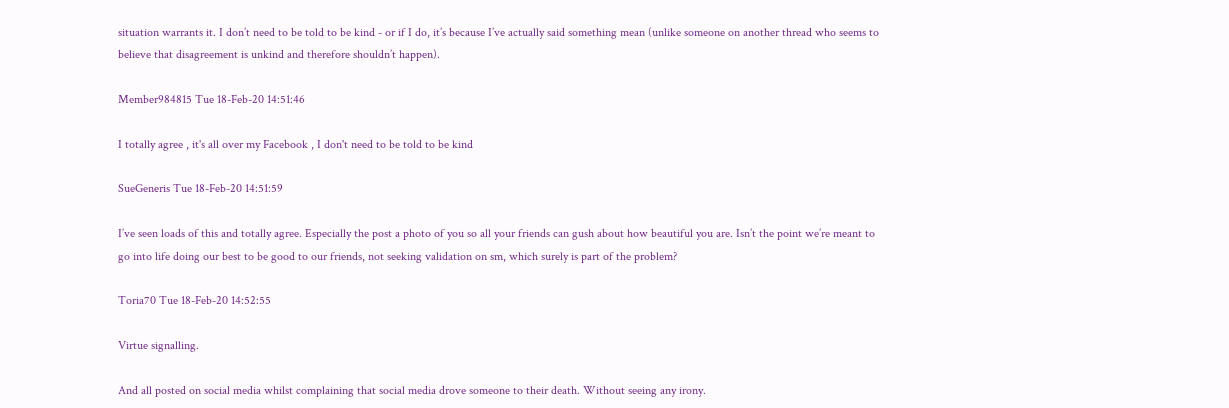situation warrants it. I don’t need to be told to be kind - or if I do, it’s because I’ve actually said something mean (unlike someone on another thread who seems to believe that disagreement is unkind and therefore shouldn’t happen).

Member984815 Tue 18-Feb-20 14:51:46

I totally agree , it's all over my Facebook , I don't need to be told to be kind

SueGeneris Tue 18-Feb-20 14:51:59

I’ve seen loads of this and totally agree. Especially the post a photo of you so all your friends can gush about how beautiful you are. Isn’t the point we’re meant to go into life doing our best to be good to our friends, not seeking validation on sm, which surely is part of the problem?

Toria70 Tue 18-Feb-20 14:52:55

Virtue signalling.

And all posted on social media whilst complaining that social media drove someone to their death. Without seeing any irony.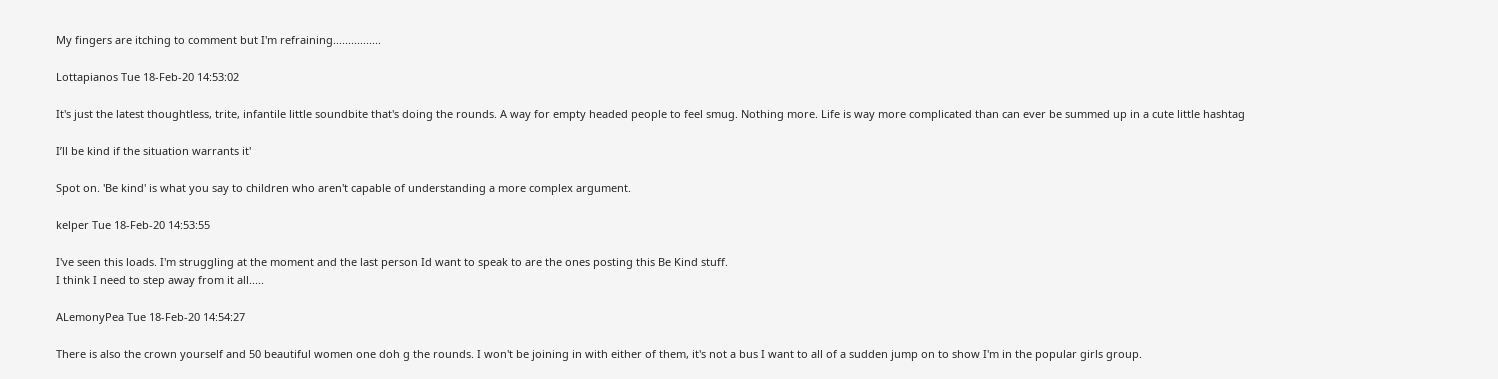My fingers are itching to comment but I'm refraining................

Lottapianos Tue 18-Feb-20 14:53:02

It's just the latest thoughtless, trite, infantile little soundbite that's doing the rounds. A way for empty headed people to feel smug. Nothing more. Life is way more complicated than can ever be summed up in a cute little hashtag

I’ll be kind if the situation warrants it'

Spot on. 'Be kind' is what you say to children who aren't capable of understanding a more complex argument.

kelper Tue 18-Feb-20 14:53:55

I've seen this loads. I'm struggling at the moment and the last person Id want to speak to are the ones posting this Be Kind stuff.
I think I need to step away from it all.....

ALemonyPea Tue 18-Feb-20 14:54:27

There is also the crown yourself and 50 beautiful women one doh g the rounds. I won't be joining in with either of them, it's not a bus I want to all of a sudden jump on to show I'm in the popular girls group.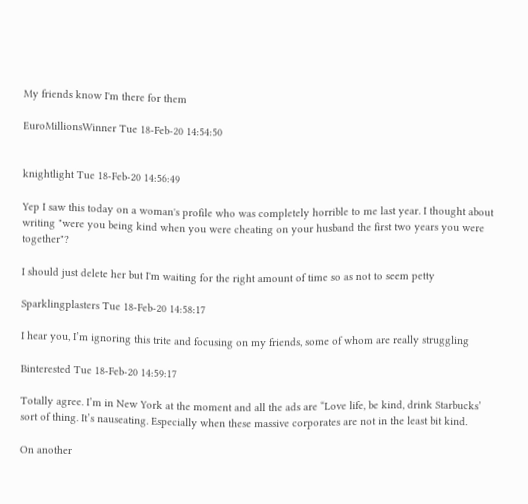My friends know I'm there for them

EuroMillionsWinner Tue 18-Feb-20 14:54:50


knightlight Tue 18-Feb-20 14:56:49

Yep I saw this today on a woman's profile who was completely horrible to me last year. I thought about writing "were you being kind when you were cheating on your husband the first two years you were together"?

I should just delete her but I'm waiting for the right amount of time so as not to seem petty

Sparklingplasters Tue 18-Feb-20 14:58:17

I hear you, I’m ignoring this trite and focusing on my friends, some of whom are really struggling

Binterested Tue 18-Feb-20 14:59:17

Totally agree. I’m in New York at the moment and all the ads are “Love life, be kind, drink Starbucks’ sort of thing. It’s nauseating. Especially when these massive corporates are not in the least bit kind.

On another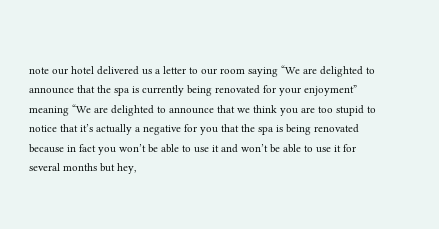note our hotel delivered us a letter to our room saying “We are delighted to announce that the spa is currently being renovated for your enjoyment” meaning “We are delighted to announce that we think you are too stupid to notice that it’s actually a negative for you that the spa is being renovated because in fact you won’t be able to use it and won’t be able to use it for several months but hey,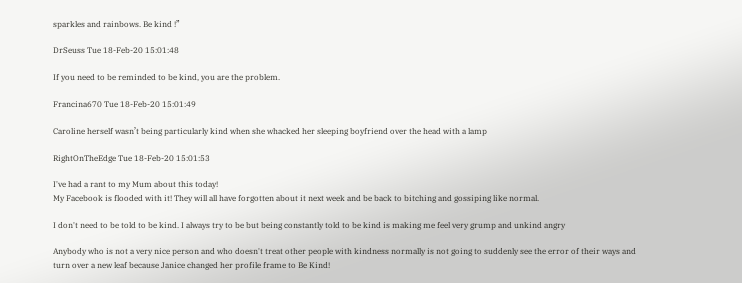sparkles and rainbows. Be kind !”

DrSeuss Tue 18-Feb-20 15:01:48

If you need to be reminded to be kind, you are the problem.

Francina670 Tue 18-Feb-20 15:01:49

Caroline herself wasn’t being particularly kind when she whacked her sleeping boyfriend over the head with a lamp

RightOnTheEdge Tue 18-Feb-20 15:01:53

I've had a rant to my Mum about this today!
My Facebook is flooded with it! They will all have forgotten about it next week and be back to bitching and gossiping like normal.

I don't need to be told to be kind. I always try to be but being constantly told to be kind is making me feel very grump and unkind angry

Anybody who is not a very nice person and who doesn't treat other people with kindness normally is not going to suddenly see the error of their ways and turn over a new leaf because Janice changed her profile frame to Be Kind!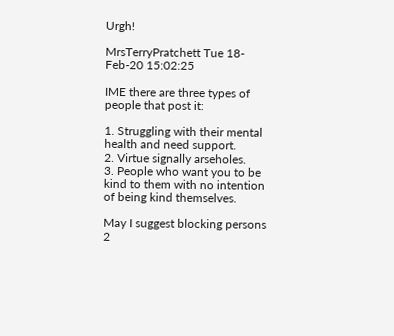Urgh!

MrsTerryPratchett Tue 18-Feb-20 15:02:25

IME there are three types of people that post it:

1. Struggling with their mental health and need support.
2. Virtue signally arseholes.
3. People who want you to be kind to them with no intention of being kind themselves.

May I suggest blocking persons 2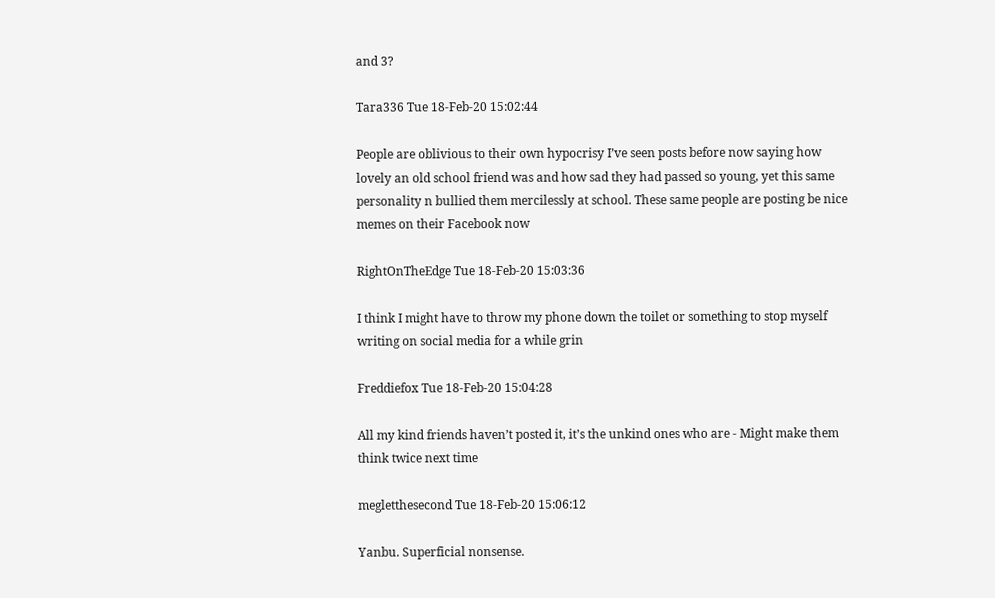and 3?

Tara336 Tue 18-Feb-20 15:02:44

People are oblivious to their own hypocrisy I’ve seen posts before now saying how lovely an old school friend was and how sad they had passed so young, yet this same personality n bullied them mercilessly at school. These same people are posting be nice memes on their Facebook now

RightOnTheEdge Tue 18-Feb-20 15:03:36

I think I might have to throw my phone down the toilet or something to stop myself writing on social media for a while grin

Freddiefox Tue 18-Feb-20 15:04:28

All my kind friends haven’t posted it, it’s the unkind ones who are - Might make them think twice next time

megletthesecond Tue 18-Feb-20 15:06:12

Yanbu. Superficial nonsense.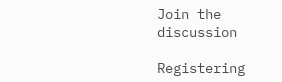Join the discussion

Registering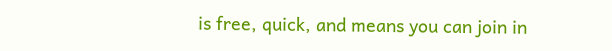is free, quick, and means you can join in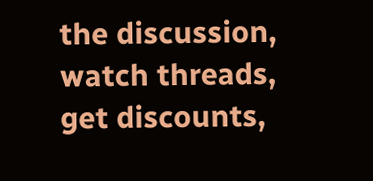the discussion, watch threads, get discounts,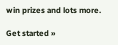win prizes and lots more.

Get started »